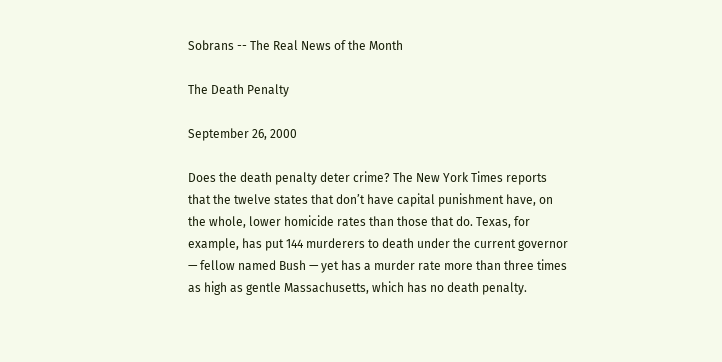Sobrans -- The Real News of the Month

The Death Penalty

September 26, 2000

Does the death penalty deter crime? The New York Times reports that the twelve states that don’t have capital punishment have, on the whole, lower homicide rates than those that do. Texas, for example, has put 144 murderers to death under the current governor — fellow named Bush — yet has a murder rate more than three times as high as gentle Massachusetts, which has no death penalty.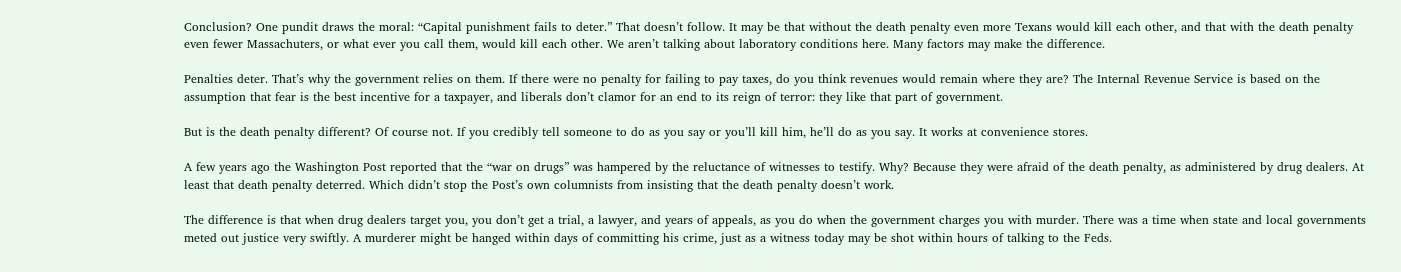Conclusion? One pundit draws the moral: “Capital punishment fails to deter.” That doesn’t follow. It may be that without the death penalty even more Texans would kill each other, and that with the death penalty even fewer Massachuters, or what ever you call them, would kill each other. We aren’t talking about laboratory conditions here. Many factors may make the difference.

Penalties deter. That’s why the government relies on them. If there were no penalty for failing to pay taxes, do you think revenues would remain where they are? The Internal Revenue Service is based on the assumption that fear is the best incentive for a taxpayer, and liberals don’t clamor for an end to its reign of terror: they like that part of government.

But is the death penalty different? Of course not. If you credibly tell someone to do as you say or you’ll kill him, he’ll do as you say. It works at convenience stores.

A few years ago the Washington Post reported that the “war on drugs” was hampered by the reluctance of witnesses to testify. Why? Because they were afraid of the death penalty, as administered by drug dealers. At least that death penalty deterred. Which didn’t stop the Post’s own columnists from insisting that the death penalty doesn’t work.

The difference is that when drug dealers target you, you don’t get a trial, a lawyer, and years of appeals, as you do when the government charges you with murder. There was a time when state and local governments meted out justice very swiftly. A murderer might be hanged within days of committing his crime, just as a witness today may be shot within hours of talking to the Feds.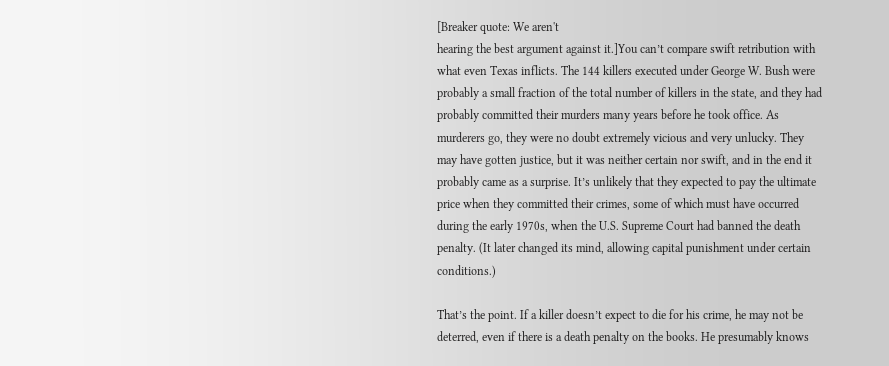[Breaker quote: We aren't
hearing the best argument against it.]You can’t compare swift retribution with what even Texas inflicts. The 144 killers executed under George W. Bush were probably a small fraction of the total number of killers in the state, and they had probably committed their murders many years before he took office. As murderers go, they were no doubt extremely vicious and very unlucky. They may have gotten justice, but it was neither certain nor swift, and in the end it probably came as a surprise. It’s unlikely that they expected to pay the ultimate price when they committed their crimes, some of which must have occurred during the early 1970s, when the U.S. Supreme Court had banned the death penalty. (It later changed its mind, allowing capital punishment under certain conditions.)

That’s the point. If a killer doesn’t expect to die for his crime, he may not be deterred, even if there is a death penalty on the books. He presumably knows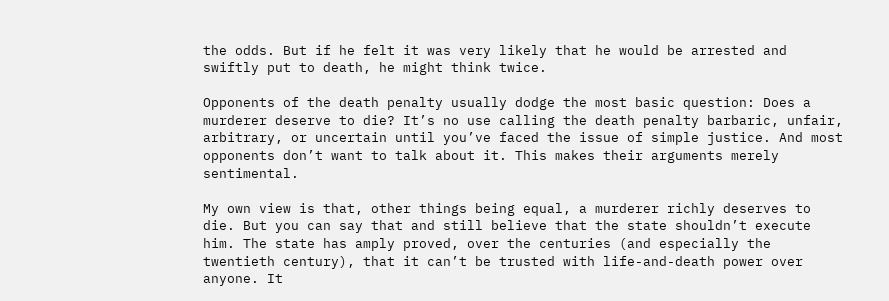the odds. But if he felt it was very likely that he would be arrested and swiftly put to death, he might think twice.

Opponents of the death penalty usually dodge the most basic question: Does a murderer deserve to die? It’s no use calling the death penalty barbaric, unfair, arbitrary, or uncertain until you’ve faced the issue of simple justice. And most opponents don’t want to talk about it. This makes their arguments merely sentimental.

My own view is that, other things being equal, a murderer richly deserves to die. But you can say that and still believe that the state shouldn’t execute him. The state has amply proved, over the centuries (and especially the twentieth century), that it can’t be trusted with life-and-death power over anyone. It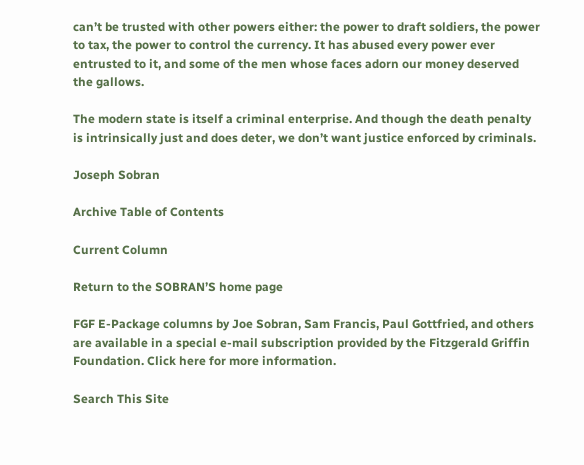can’t be trusted with other powers either: the power to draft soldiers, the power to tax, the power to control the currency. It has abused every power ever entrusted to it, and some of the men whose faces adorn our money deserved the gallows.

The modern state is itself a criminal enterprise. And though the death penalty is intrinsically just and does deter, we don’t want justice enforced by criminals.

Joseph Sobran

Archive Table of Contents

Current Column

Return to the SOBRAN’S home page

FGF E-Package columns by Joe Sobran, Sam Francis, Paul Gottfried, and others are available in a special e-mail subscription provided by the Fitzgerald Griffin Foundation. Click here for more information.

Search This Site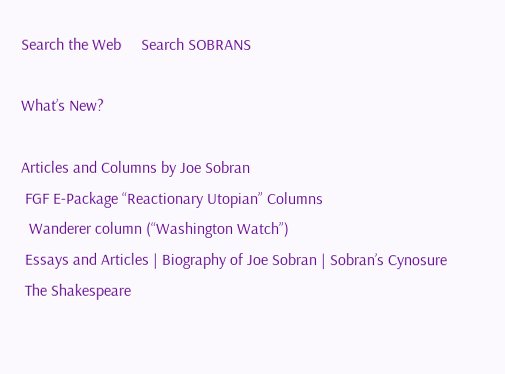Search the Web     Search SOBRANS

What’s New?

Articles and Columns by Joe Sobran
 FGF E-Package “Reactionary Utopian” Columns
  Wanderer column (“Washington Watch”)
 Essays and Articles | Biography of Joe Sobran | Sobran’s Cynosure
 The Shakespeare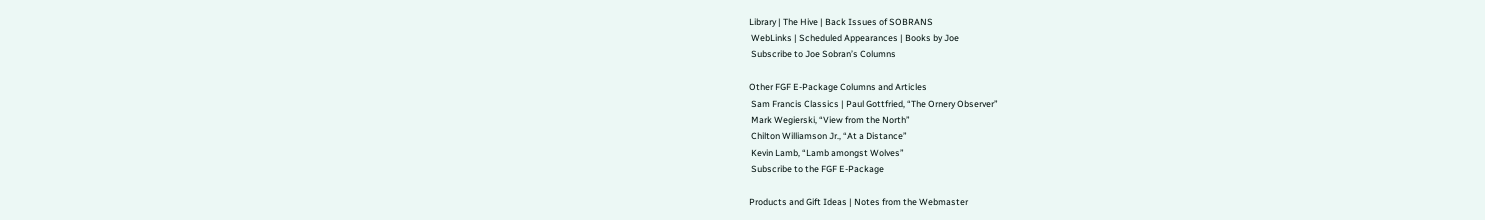Library | The Hive | Back Issues of SOBRANS
 WebLinks | Scheduled Appearances | Books by Joe
 Subscribe to Joe Sobran’s Columns

Other FGF E-Package Columns and Articles
 Sam Francis Classics | Paul Gottfried, “The Ornery Observer”
 Mark Wegierski, “View from the North”
 Chilton Williamson Jr., “At a Distance”
 Kevin Lamb, “Lamb amongst Wolves”
 Subscribe to the FGF E-Package

Products and Gift Ideas | Notes from the Webmaster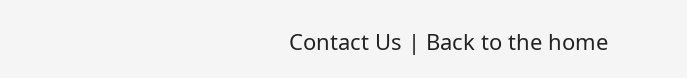Contact Us | Back to the home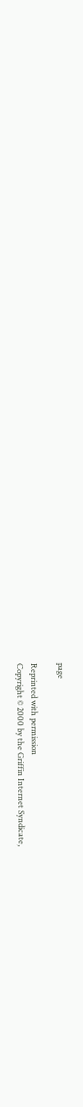page

Reprinted with permission
Copyright © 2000 by the Griffin Internet Syndicate,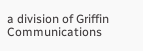a division of Griffin Communications